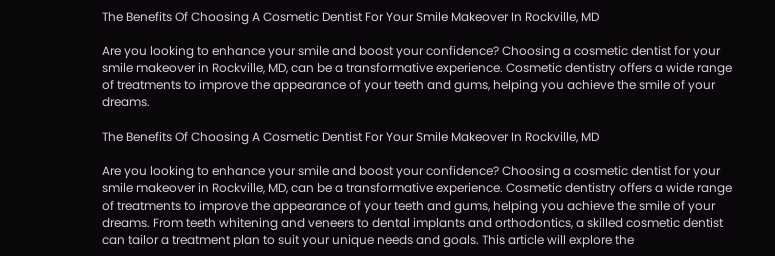The Benefits Of Choosing A Cosmetic Dentist For Your Smile Makeover In Rockville, MD

Are you looking to enhance your smile and boost your confidence? Choosing a cosmetic dentist for your smile makeover in Rockville, MD, can be a transformative experience. Cosmetic dentistry offers a wide range of treatments to improve the appearance of your teeth and gums, helping you achieve the smile of your dreams.

The Benefits Of Choosing A Cosmetic Dentist For Your Smile Makeover In Rockville, MD

Are you looking to enhance your smile and boost your confidence? Choosing a cosmetic dentist for your smile makeover in Rockville, MD, can be a transformative experience. Cosmetic dentistry offers a wide range of treatments to improve the appearance of your teeth and gums, helping you achieve the smile of your dreams. From teeth whitening and veneers to dental implants and orthodontics, a skilled cosmetic dentist can tailor a treatment plan to suit your unique needs and goals. This article will explore the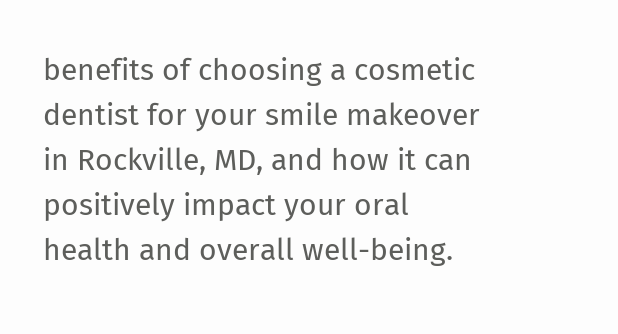benefits of choosing a cosmetic dentist for your smile makeover in Rockville, MD, and how it can positively impact your oral health and overall well-being.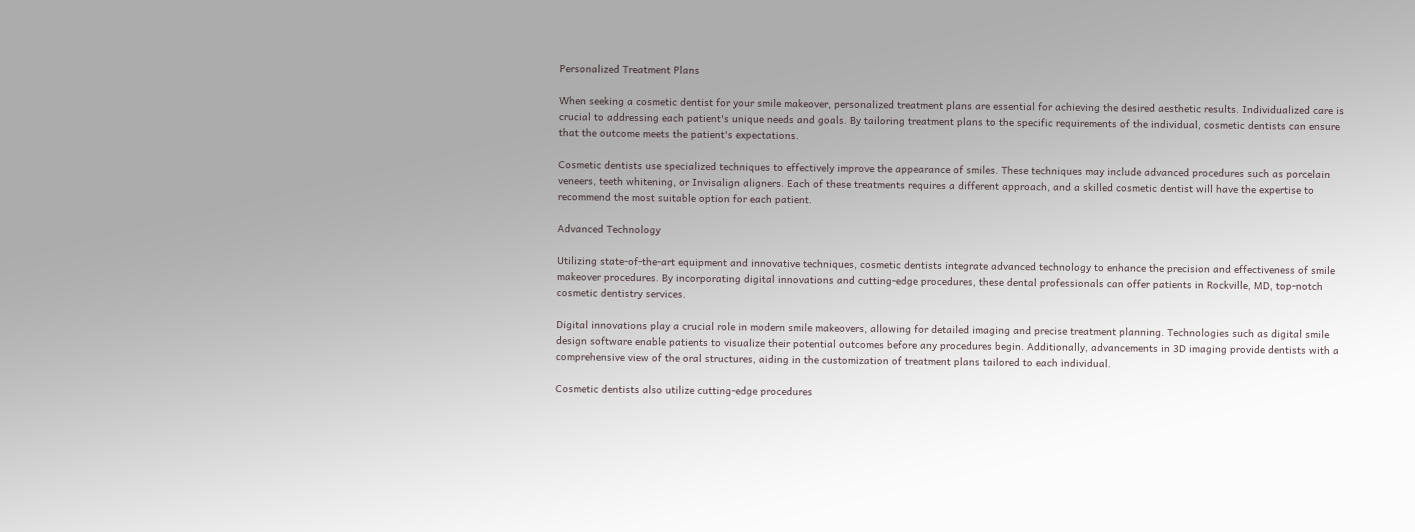Personalized Treatment Plans

When seeking a cosmetic dentist for your smile makeover, personalized treatment plans are essential for achieving the desired aesthetic results. Individualized care is crucial to addressing each patient's unique needs and goals. By tailoring treatment plans to the specific requirements of the individual, cosmetic dentists can ensure that the outcome meets the patient's expectations.

Cosmetic dentists use specialized techniques to effectively improve the appearance of smiles. These techniques may include advanced procedures such as porcelain veneers, teeth whitening, or Invisalign aligners. Each of these treatments requires a different approach, and a skilled cosmetic dentist will have the expertise to recommend the most suitable option for each patient.

Advanced Technology

Utilizing state-of-the-art equipment and innovative techniques, cosmetic dentists integrate advanced technology to enhance the precision and effectiveness of smile makeover procedures. By incorporating digital innovations and cutting-edge procedures, these dental professionals can offer patients in Rockville, MD, top-notch cosmetic dentistry services.

Digital innovations play a crucial role in modern smile makeovers, allowing for detailed imaging and precise treatment planning. Technologies such as digital smile design software enable patients to visualize their potential outcomes before any procedures begin. Additionally, advancements in 3D imaging provide dentists with a comprehensive view of the oral structures, aiding in the customization of treatment plans tailored to each individual.

Cosmetic dentists also utilize cutting-edge procedures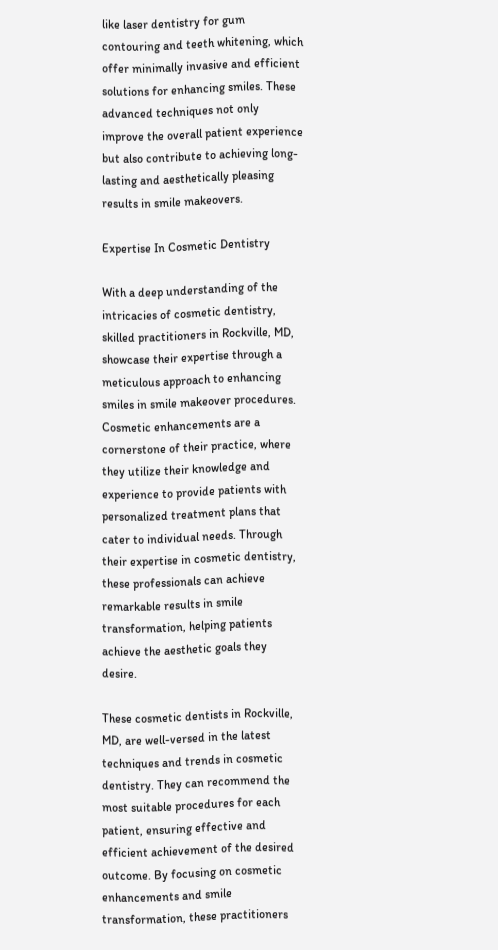like laser dentistry for gum contouring and teeth whitening, which offer minimally invasive and efficient solutions for enhancing smiles. These advanced techniques not only improve the overall patient experience but also contribute to achieving long-lasting and aesthetically pleasing results in smile makeovers.

Expertise In Cosmetic Dentistry

With a deep understanding of the intricacies of cosmetic dentistry, skilled practitioners in Rockville, MD, showcase their expertise through a meticulous approach to enhancing smiles in smile makeover procedures. Cosmetic enhancements are a cornerstone of their practice, where they utilize their knowledge and experience to provide patients with personalized treatment plans that cater to individual needs. Through their expertise in cosmetic dentistry, these professionals can achieve remarkable results in smile transformation, helping patients achieve the aesthetic goals they desire.

These cosmetic dentists in Rockville, MD, are well-versed in the latest techniques and trends in cosmetic dentistry. They can recommend the most suitable procedures for each patient, ensuring effective and efficient achievement of the desired outcome. By focusing on cosmetic enhancements and smile transformation, these practitioners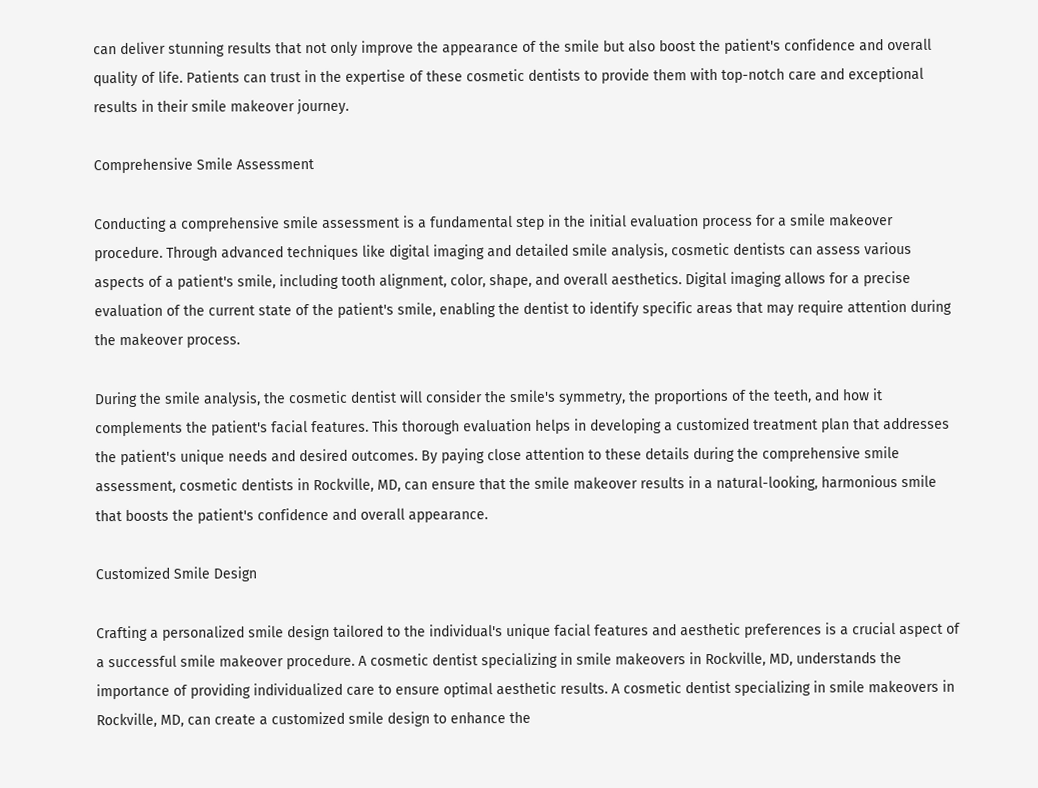can deliver stunning results that not only improve the appearance of the smile but also boost the patient's confidence and overall quality of life. Patients can trust in the expertise of these cosmetic dentists to provide them with top-notch care and exceptional results in their smile makeover journey.

Comprehensive Smile Assessment

Conducting a comprehensive smile assessment is a fundamental step in the initial evaluation process for a smile makeover procedure. Through advanced techniques like digital imaging and detailed smile analysis, cosmetic dentists can assess various aspects of a patient's smile, including tooth alignment, color, shape, and overall aesthetics. Digital imaging allows for a precise evaluation of the current state of the patient's smile, enabling the dentist to identify specific areas that may require attention during the makeover process.

During the smile analysis, the cosmetic dentist will consider the smile's symmetry, the proportions of the teeth, and how it complements the patient's facial features. This thorough evaluation helps in developing a customized treatment plan that addresses the patient's unique needs and desired outcomes. By paying close attention to these details during the comprehensive smile assessment, cosmetic dentists in Rockville, MD, can ensure that the smile makeover results in a natural-looking, harmonious smile that boosts the patient's confidence and overall appearance.

Customized Smile Design

Crafting a personalized smile design tailored to the individual's unique facial features and aesthetic preferences is a crucial aspect of a successful smile makeover procedure. A cosmetic dentist specializing in smile makeovers in Rockville, MD, understands the importance of providing individualized care to ensure optimal aesthetic results. A cosmetic dentist specializing in smile makeovers in Rockville, MD, can create a customized smile design to enhance the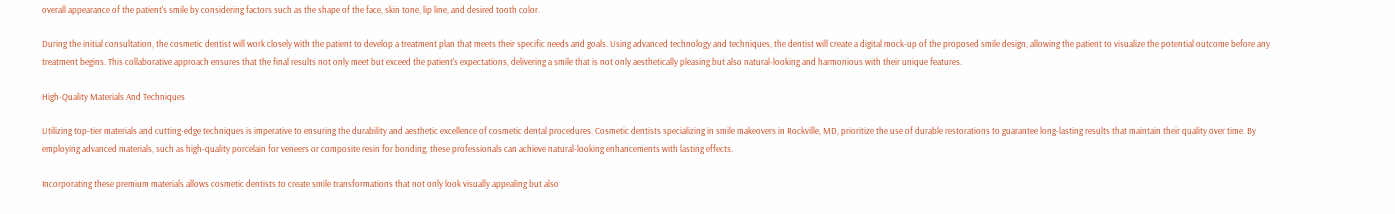overall appearance of the patient's smile by considering factors such as the shape of the face, skin tone, lip line, and desired tooth color.

During the initial consultation, the cosmetic dentist will work closely with the patient to develop a treatment plan that meets their specific needs and goals. Using advanced technology and techniques, the dentist will create a digital mock-up of the proposed smile design, allowing the patient to visualize the potential outcome before any treatment begins. This collaborative approach ensures that the final results not only meet but exceed the patient's expectations, delivering a smile that is not only aesthetically pleasing but also natural-looking and harmonious with their unique features.

High-Quality Materials And Techniques

Utilizing top-tier materials and cutting-edge techniques is imperative to ensuring the durability and aesthetic excellence of cosmetic dental procedures. Cosmetic dentists specializing in smile makeovers in Rockville, MD, prioritize the use of durable restorations to guarantee long-lasting results that maintain their quality over time. By employing advanced materials, such as high-quality porcelain for veneers or composite resin for bonding, these professionals can achieve natural-looking enhancements with lasting effects.

Incorporating these premium materials allows cosmetic dentists to create smile transformations that not only look visually appealing but also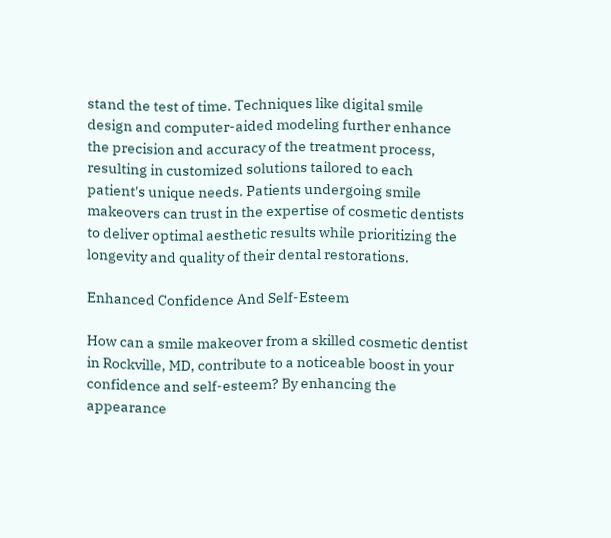stand the test of time. Techniques like digital smile design and computer-aided modeling further enhance the precision and accuracy of the treatment process, resulting in customized solutions tailored to each patient's unique needs. Patients undergoing smile makeovers can trust in the expertise of cosmetic dentists to deliver optimal aesthetic results while prioritizing the longevity and quality of their dental restorations.

Enhanced Confidence And Self-Esteem

How can a smile makeover from a skilled cosmetic dentist in Rockville, MD, contribute to a noticeable boost in your confidence and self-esteem? By enhancing the appearance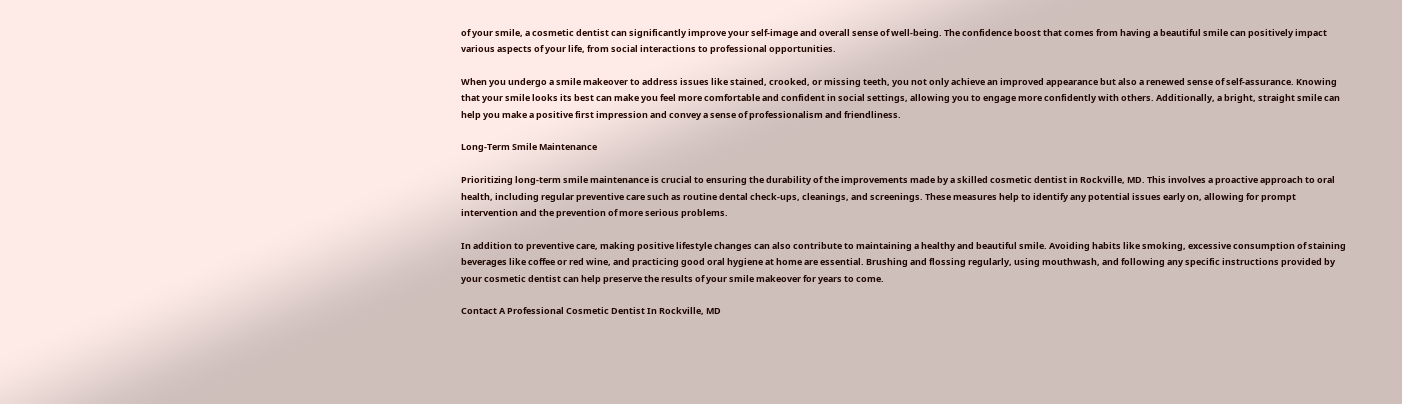of your smile, a cosmetic dentist can significantly improve your self-image and overall sense of well-being. The confidence boost that comes from having a beautiful smile can positively impact various aspects of your life, from social interactions to professional opportunities.

When you undergo a smile makeover to address issues like stained, crooked, or missing teeth, you not only achieve an improved appearance but also a renewed sense of self-assurance. Knowing that your smile looks its best can make you feel more comfortable and confident in social settings, allowing you to engage more confidently with others. Additionally, a bright, straight smile can help you make a positive first impression and convey a sense of professionalism and friendliness.

Long-Term Smile Maintenance

Prioritizing long-term smile maintenance is crucial to ensuring the durability of the improvements made by a skilled cosmetic dentist in Rockville, MD. This involves a proactive approach to oral health, including regular preventive care such as routine dental check-ups, cleanings, and screenings. These measures help to identify any potential issues early on, allowing for prompt intervention and the prevention of more serious problems.

In addition to preventive care, making positive lifestyle changes can also contribute to maintaining a healthy and beautiful smile. Avoiding habits like smoking, excessive consumption of staining beverages like coffee or red wine, and practicing good oral hygiene at home are essential. Brushing and flossing regularly, using mouthwash, and following any specific instructions provided by your cosmetic dentist can help preserve the results of your smile makeover for years to come.

Contact A Professional Cosmetic Dentist In Rockville, MD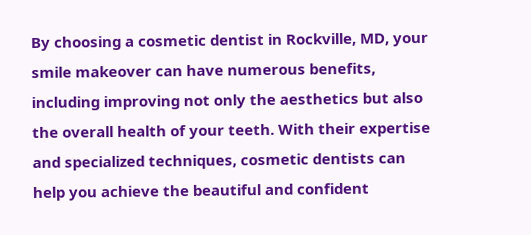By choosing a cosmetic dentist in Rockville, MD, your smile makeover can have numerous benefits, including improving not only the aesthetics but also the overall health of your teeth. With their expertise and specialized techniques, cosmetic dentists can help you achieve the beautiful and confident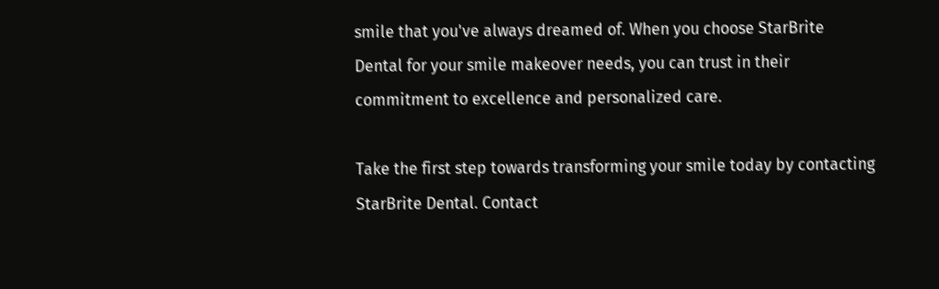smile that you've always dreamed of. When you choose StarBrite Dental for your smile makeover needs, you can trust in their commitment to excellence and personalized care.

Take the first step towards transforming your smile today by contacting StarBrite Dental. Contact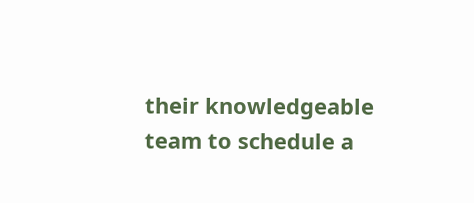their knowledgeable team to schedule a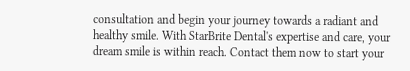consultation and begin your journey towards a radiant and healthy smile. With StarBrite Dental's expertise and care, your dream smile is within reach. Contact them now to start your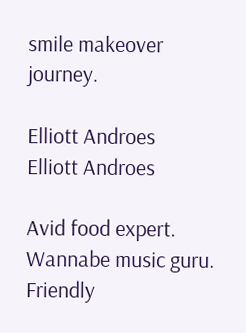smile makeover journey.

Elliott Androes
Elliott Androes

Avid food expert. Wannabe music guru. Friendly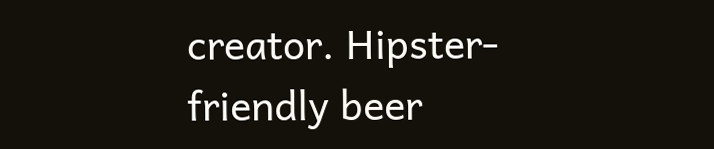creator. Hipster-friendly beer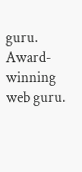guru. Award-winning web guru.